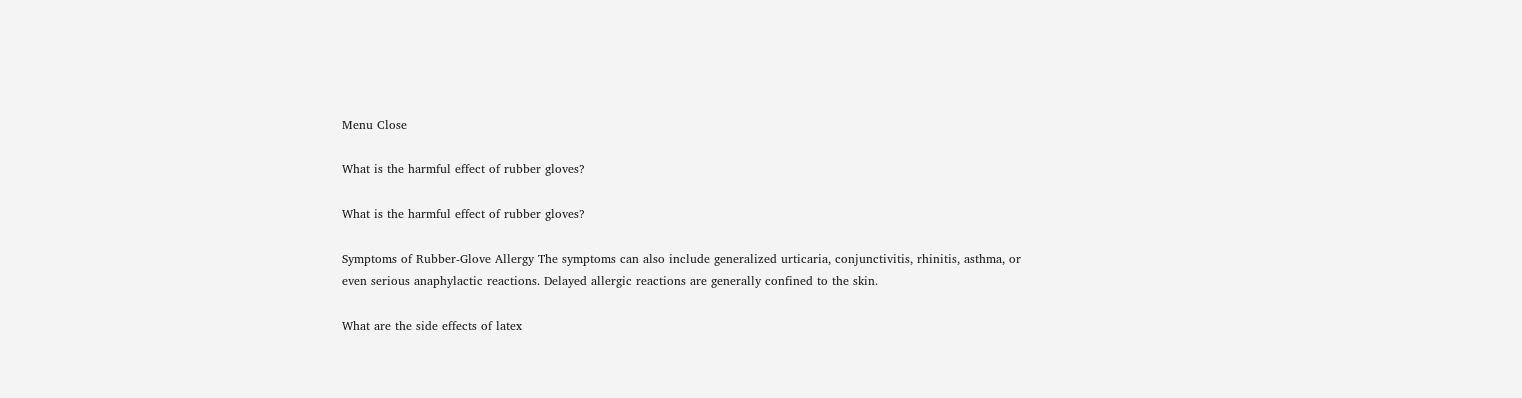Menu Close

What is the harmful effect of rubber gloves?

What is the harmful effect of rubber gloves?

Symptoms of Rubber-Glove Allergy The symptoms can also include generalized urticaria, conjunctivitis, rhinitis, asthma, or even serious anaphylactic reactions. Delayed allergic reactions are generally confined to the skin.

What are the side effects of latex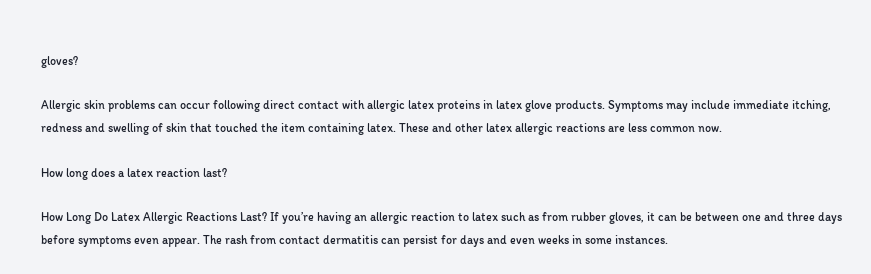gloves?

Allergic skin problems can occur following direct contact with allergic latex proteins in latex glove products. Symptoms may include immediate itching, redness and swelling of skin that touched the item containing latex. These and other latex allergic reactions are less common now.

How long does a latex reaction last?

How Long Do Latex Allergic Reactions Last? If you’re having an allergic reaction to latex such as from rubber gloves, it can be between one and three days before symptoms even appear. The rash from contact dermatitis can persist for days and even weeks in some instances.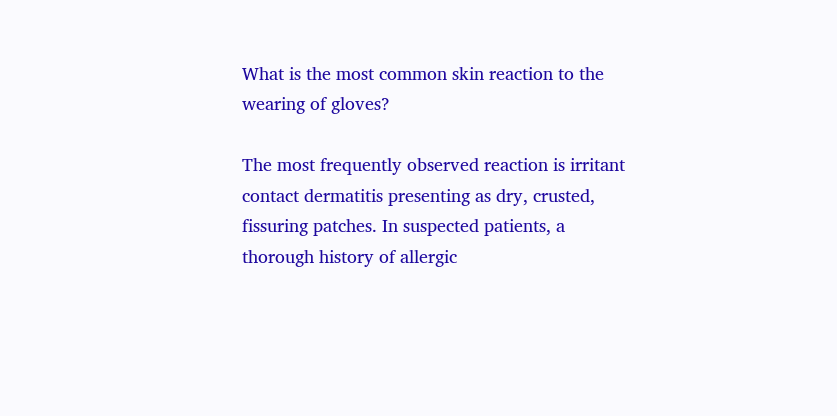What is the most common skin reaction to the wearing of gloves?

The most frequently observed reaction is irritant contact dermatitis presenting as dry, crusted, fissuring patches. In suspected patients, a thorough history of allergic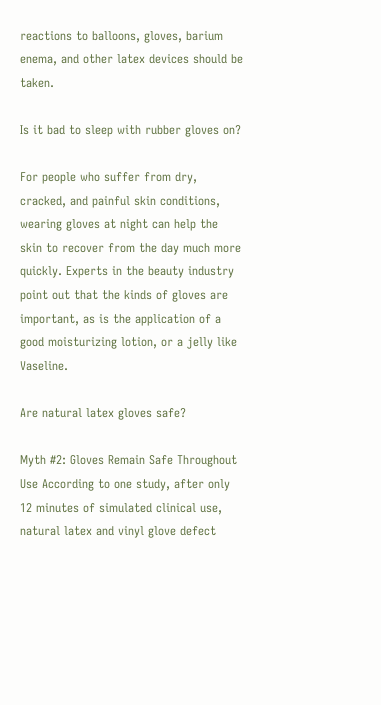reactions to balloons, gloves, barium enema, and other latex devices should be taken.

Is it bad to sleep with rubber gloves on?

For people who suffer from dry, cracked, and painful skin conditions, wearing gloves at night can help the skin to recover from the day much more quickly. Experts in the beauty industry point out that the kinds of gloves are important, as is the application of a good moisturizing lotion, or a jelly like Vaseline.

Are natural latex gloves safe?

Myth #2: Gloves Remain Safe Throughout Use According to one study, after only 12 minutes of simulated clinical use, natural latex and vinyl glove defect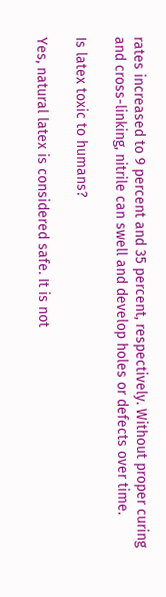rates increased to 9 percent and 35 percent, respectively. Without proper curing and cross-linking, nitrile can swell and develop holes or defects over time.

Is latex toxic to humans?

Yes, natural latex is considered safe. It is not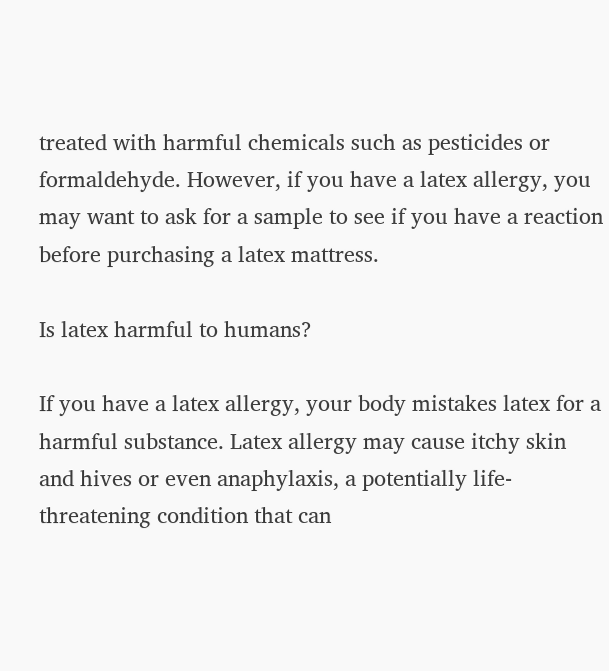treated with harmful chemicals such as pesticides or formaldehyde. However, if you have a latex allergy, you may want to ask for a sample to see if you have a reaction before purchasing a latex mattress.

Is latex harmful to humans?

If you have a latex allergy, your body mistakes latex for a harmful substance. Latex allergy may cause itchy skin and hives or even anaphylaxis, a potentially life-threatening condition that can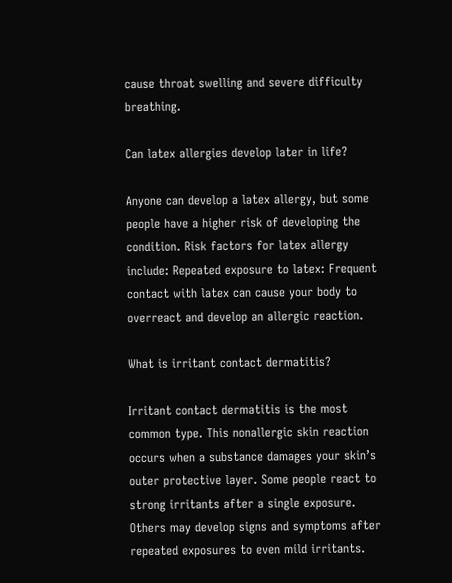cause throat swelling and severe difficulty breathing.

Can latex allergies develop later in life?

Anyone can develop a latex allergy, but some people have a higher risk of developing the condition. Risk factors for latex allergy include: Repeated exposure to latex: Frequent contact with latex can cause your body to overreact and develop an allergic reaction.

What is irritant contact dermatitis?

Irritant contact dermatitis is the most common type. This nonallergic skin reaction occurs when a substance damages your skin’s outer protective layer. Some people react to strong irritants after a single exposure. Others may develop signs and symptoms after repeated exposures to even mild irritants.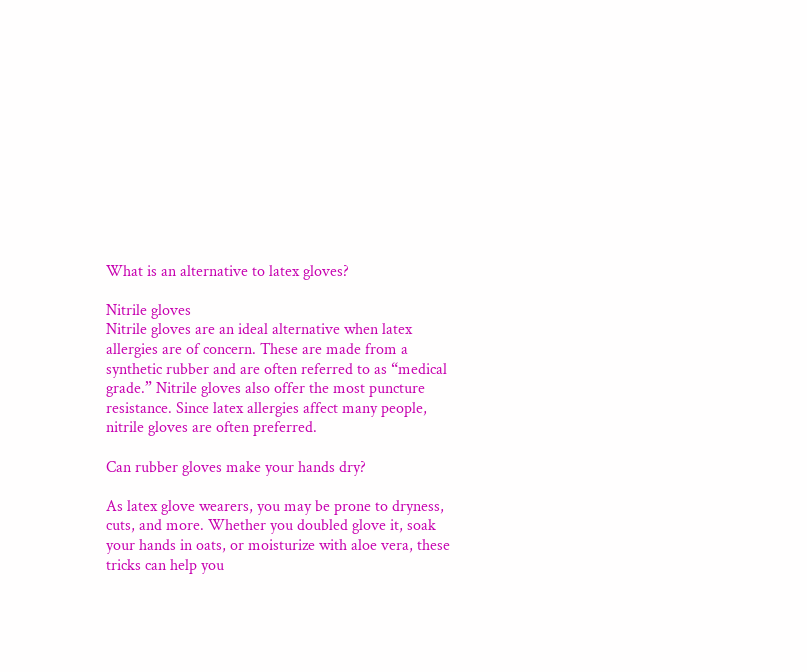What is an alternative to latex gloves?

Nitrile gloves
Nitrile gloves are an ideal alternative when latex allergies are of concern. These are made from a synthetic rubber and are often referred to as “medical grade.” Nitrile gloves also offer the most puncture resistance. Since latex allergies affect many people, nitrile gloves are often preferred.

Can rubber gloves make your hands dry?

As latex glove wearers, you may be prone to dryness, cuts, and more. Whether you doubled glove it, soak your hands in oats, or moisturize with aloe vera, these tricks can help you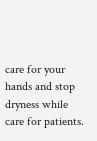care for your hands and stop dryness while care for patients.